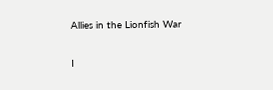Allies in the Lionfish War

I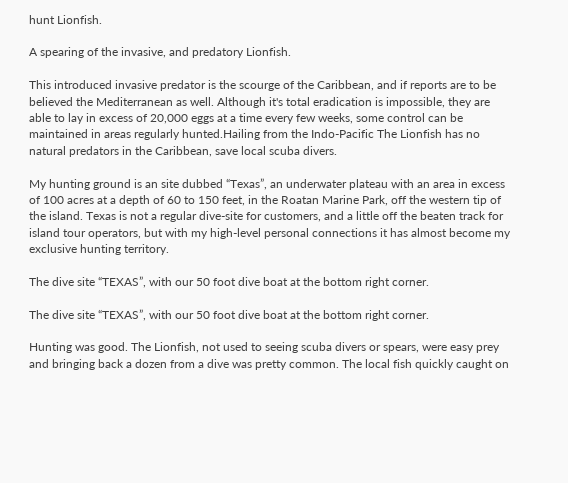hunt Lionfish.

A spearing of the invasive, and predatory Lionfish.

This introduced invasive predator is the scourge of the Caribbean, and if reports are to be believed the Mediterranean as well. Although it's total eradication is impossible, they are able to lay in excess of 20,000 eggs at a time every few weeks, some control can be maintained in areas regularly hunted.Hailing from the Indo-Pacific The Lionfish has no natural predators in the Caribbean, save local scuba divers.

My hunting ground is an site dubbed “Texas”, an underwater plateau with an area in excess of 100 acres at a depth of 60 to 150 feet, in the Roatan Marine Park, off the western tip of the island. Texas is not a regular dive-site for customers, and a little off the beaten track for island tour operators, but with my high-level personal connections it has almost become my exclusive hunting territory.

The dive site “TEXAS”, with our 50 foot dive boat at the bottom right corner.

The dive site “TEXAS”, with our 50 foot dive boat at the bottom right corner.

Hunting was good. The Lionfish, not used to seeing scuba divers or spears, were easy prey and bringing back a dozen from a dive was pretty common. The local fish quickly caught on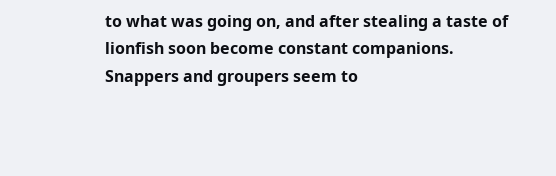to what was going on, and after stealing a taste of lionfish soon become constant companions. Snappers and groupers seem to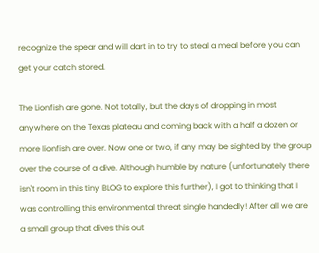recognize the spear and will dart in to try to steal a meal before you can get your catch stored.

The Lionfish are gone. Not totally, but the days of dropping in most anywhere on the Texas plateau and coming back with a half a dozen or more lionfish are over. Now one or two, if any may be sighted by the group over the course of a dive. Although humble by nature (unfortunately there isn't room in this tiny BLOG to explore this further), I got to thinking that I was controlling this environmental threat single handedly! After all we are a small group that dives this out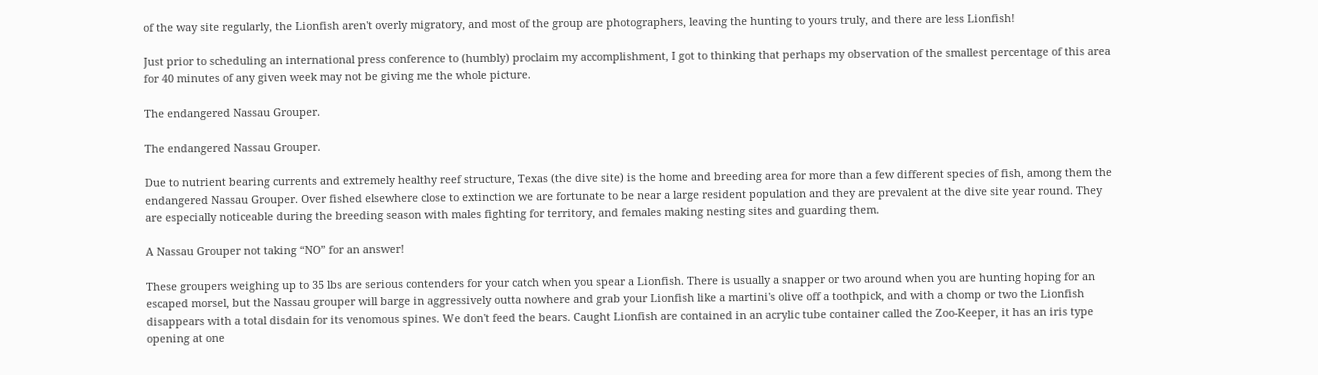of the way site regularly, the Lionfish aren't overly migratory, and most of the group are photographers, leaving the hunting to yours truly, and there are less Lionfish!

Just prior to scheduling an international press conference to (humbly) proclaim my accomplishment, I got to thinking that perhaps my observation of the smallest percentage of this area for 40 minutes of any given week may not be giving me the whole picture.

The endangered Nassau Grouper.

The endangered Nassau Grouper.

Due to nutrient bearing currents and extremely healthy reef structure, Texas (the dive site) is the home and breeding area for more than a few different species of fish, among them the endangered Nassau Grouper. Over fished elsewhere close to extinction we are fortunate to be near a large resident population and they are prevalent at the dive site year round. They are especially noticeable during the breeding season with males fighting for territory, and females making nesting sites and guarding them.

A Nassau Grouper not taking “NO” for an answer!

These groupers weighing up to 35 lbs are serious contenders for your catch when you spear a Lionfish. There is usually a snapper or two around when you are hunting hoping for an escaped morsel, but the Nassau grouper will barge in aggressively outta nowhere and grab your Lionfish like a martini's olive off a toothpick, and with a chomp or two the Lionfish disappears with a total disdain for its venomous spines. We don't feed the bears. Caught Lionfish are contained in an acrylic tube container called the Zoo-Keeper, it has an iris type opening at one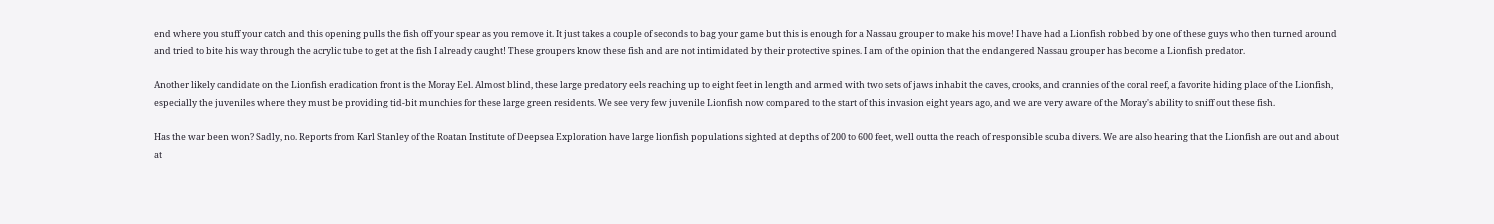end where you stuff your catch and this opening pulls the fish off your spear as you remove it. It just takes a couple of seconds to bag your game but this is enough for a Nassau grouper to make his move! I have had a Lionfish robbed by one of these guys who then turned around and tried to bite his way through the acrylic tube to get at the fish I already caught! These groupers know these fish and are not intimidated by their protective spines. I am of the opinion that the endangered Nassau grouper has become a Lionfish predator.

Another likely candidate on the Lionfish eradication front is the Moray Eel. Almost blind, these large predatory eels reaching up to eight feet in length and armed with two sets of jaws inhabit the caves, crooks, and crannies of the coral reef, a favorite hiding place of the Lionfish, especially the juveniles where they must be providing tid-bit munchies for these large green residents. We see very few juvenile Lionfish now compared to the start of this invasion eight years ago, and we are very aware of the Moray's ability to sniff out these fish.

Has the war been won? Sadly, no. Reports from Karl Stanley of the Roatan Institute of Deepsea Exploration have large lionfish populations sighted at depths of 200 to 600 feet, well outta the reach of responsible scuba divers. We are also hearing that the Lionfish are out and about at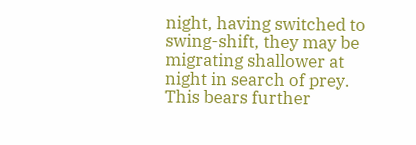night, having switched to swing-shift, they may be migrating shallower at night in search of prey. This bears further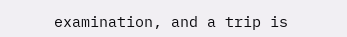examination, and a trip is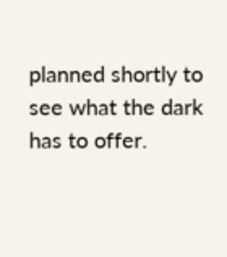planned shortly to see what the dark has to offer.